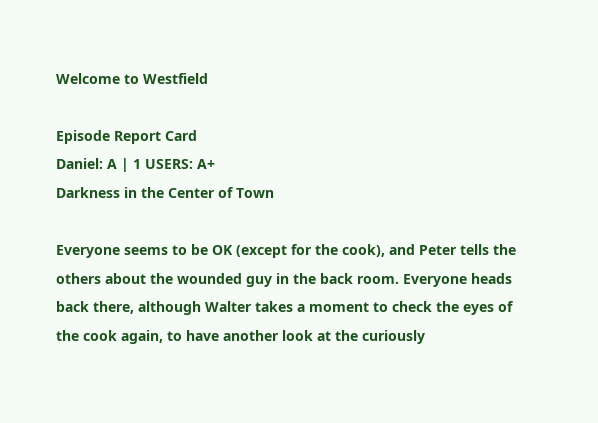Welcome to Westfield

Episode Report Card
Daniel: A | 1 USERS: A+
Darkness in the Center of Town

Everyone seems to be OK (except for the cook), and Peter tells the others about the wounded guy in the back room. Everyone heads back there, although Walter takes a moment to check the eyes of the cook again, to have another look at the curiously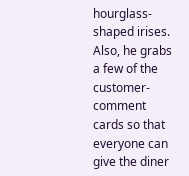hourglass-shaped irises. Also, he grabs a few of the customer-comment cards so that everyone can give the diner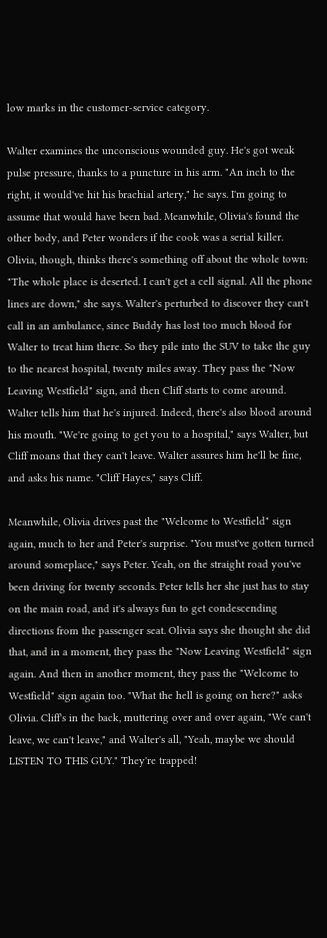low marks in the customer-service category.

Walter examines the unconscious wounded guy. He's got weak pulse pressure, thanks to a puncture in his arm. "An inch to the right, it would've hit his brachial artery," he says. I'm going to assume that would have been bad. Meanwhile, Olivia's found the other body, and Peter wonders if the cook was a serial killer. Olivia, though, thinks there's something off about the whole town: "The whole place is deserted. I can't get a cell signal. All the phone lines are down," she says. Walter's perturbed to discover they can't call in an ambulance, since Buddy has lost too much blood for Walter to treat him there. So they pile into the SUV to take the guy to the nearest hospital, twenty miles away. They pass the "Now Leaving Westfield" sign, and then Cliff starts to come around. Walter tells him that he's injured. Indeed, there's also blood around his mouth. "We're going to get you to a hospital," says Walter, but Cliff moans that they can't leave. Walter assures him he'll be fine, and asks his name. "Cliff Hayes," says Cliff.

Meanwhile, Olivia drives past the "Welcome to Westfield" sign again, much to her and Peter's surprise. "You must've gotten turned around someplace," says Peter. Yeah, on the straight road you've been driving for twenty seconds. Peter tells her she just has to stay on the main road, and it's always fun to get condescending directions from the passenger seat. Olivia says she thought she did that, and in a moment, they pass the "Now Leaving Westfield" sign again. And then in another moment, they pass the "Welcome to Westfield" sign again too. "What the hell is going on here?" asks Olivia. Cliff's in the back, muttering over and over again, "We can't leave, we can't leave," and Walter's all, "Yeah, maybe we should LISTEN TO THIS GUY." They're trapped!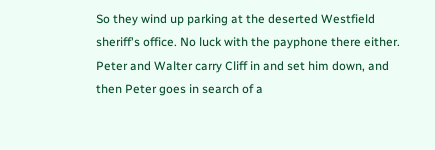So they wind up parking at the deserted Westfield sheriff's office. No luck with the payphone there either. Peter and Walter carry Cliff in and set him down, and then Peter goes in search of a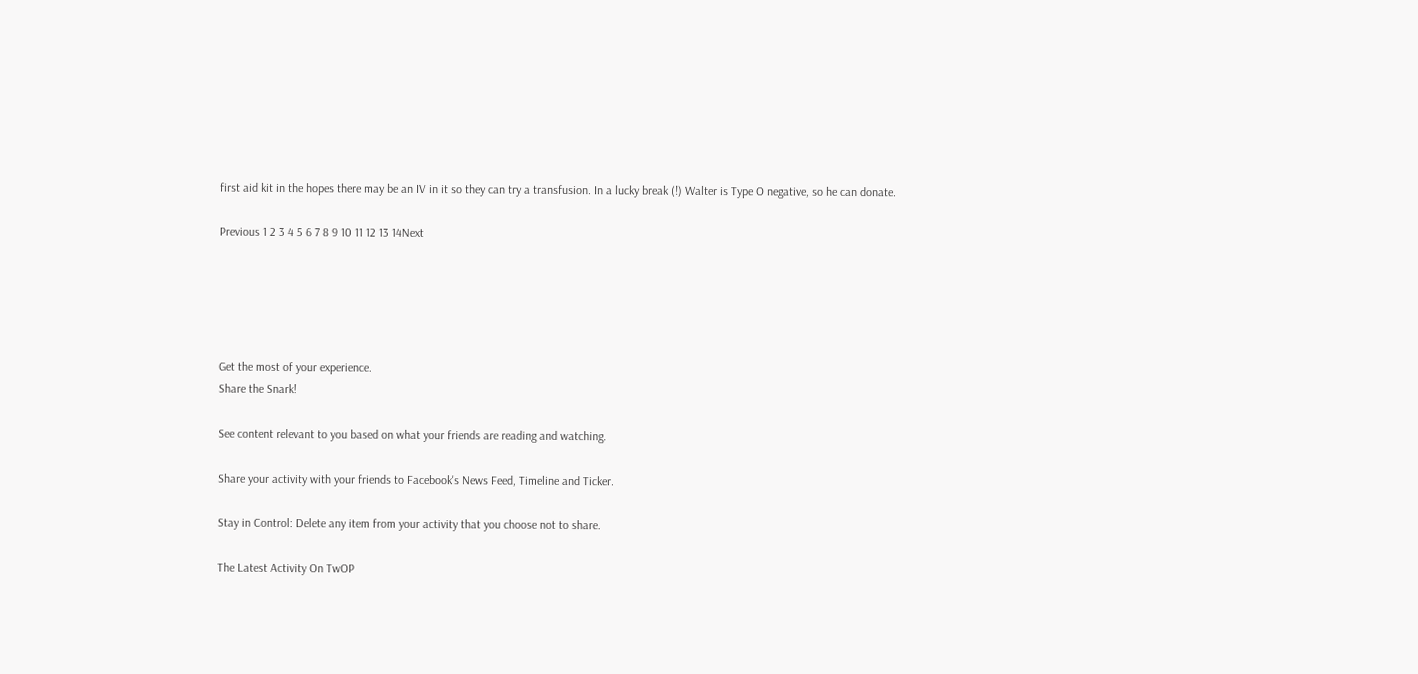first aid kit in the hopes there may be an IV in it so they can try a transfusion. In a lucky break (!) Walter is Type O negative, so he can donate.

Previous 1 2 3 4 5 6 7 8 9 10 11 12 13 14Next





Get the most of your experience.
Share the Snark!

See content relevant to you based on what your friends are reading and watching.

Share your activity with your friends to Facebook's News Feed, Timeline and Ticker.

Stay in Control: Delete any item from your activity that you choose not to share.

The Latest Activity On TwOP